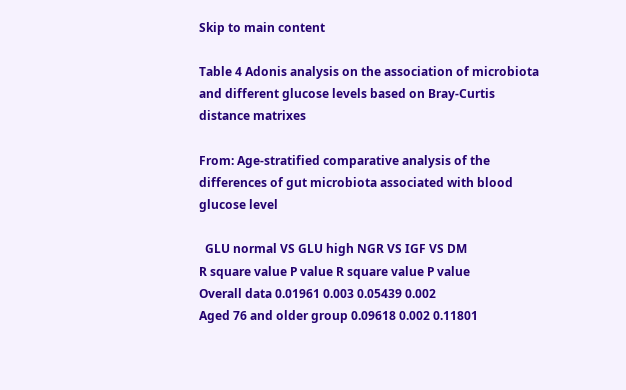Skip to main content

Table 4 Adonis analysis on the association of microbiota and different glucose levels based on Bray-Curtis distance matrixes

From: Age-stratified comparative analysis of the differences of gut microbiota associated with blood glucose level

  GLU normal VS GLU high NGR VS IGF VS DM
R square value P value R square value P value
Overall data 0.01961 0.003 0.05439 0.002
Aged 76 and older group 0.09618 0.002 0.11801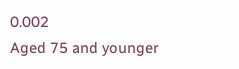0.002
Aged 75 and younger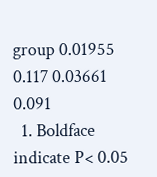group 0.01955 0.117 0.03661 0.091
  1. Boldface indicate P< 0.05